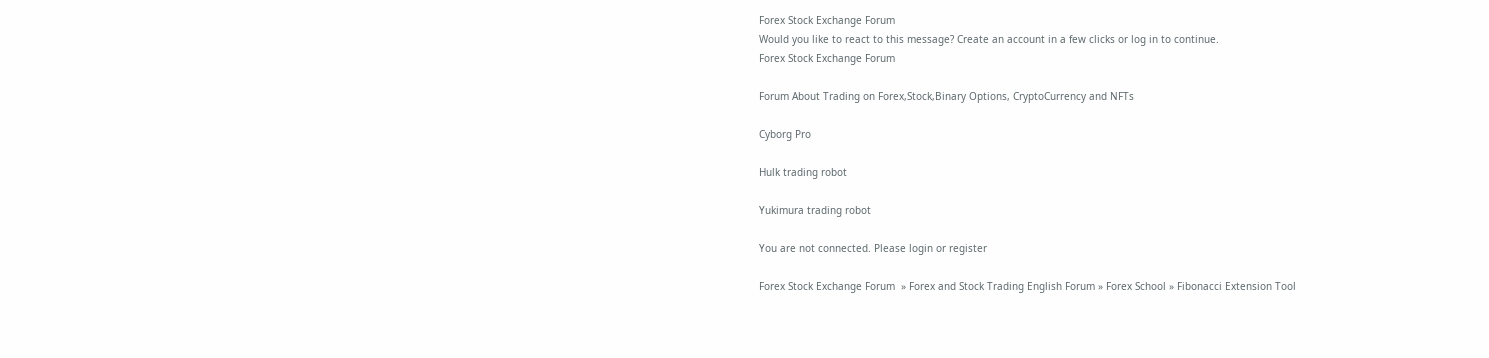Forex Stock Exchange Forum
Would you like to react to this message? Create an account in a few clicks or log in to continue.
Forex Stock Exchange Forum

Forum About Trading on Forex,Stock,Binary Options, CryptoCurrency and NFTs

Cyborg Pro

Hulk trading robot

Yukimura trading robot

You are not connected. Please login or register

Forex Stock Exchange Forum  » Forex and Stock Trading English Forum » Forex School » Fibonacci Extension Tool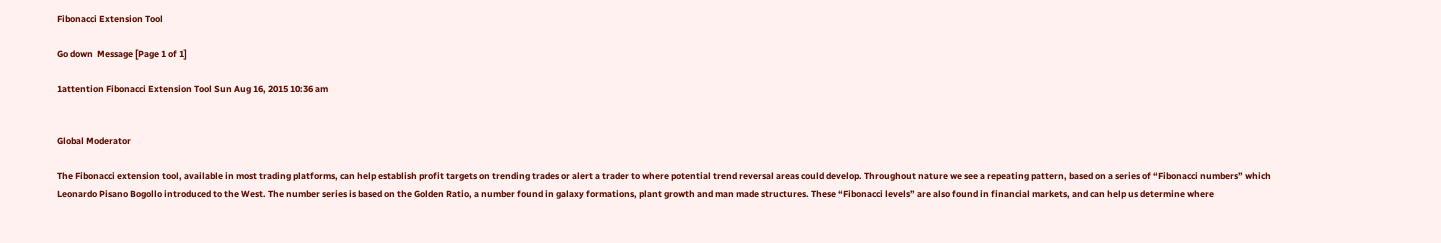Fibonacci Extension Tool

Go down  Message [Page 1 of 1]

1attention Fibonacci Extension Tool Sun Aug 16, 2015 10:36 am


Global Moderator

The Fibonacci extension tool, available in most trading platforms, can help establish profit targets on trending trades or alert a trader to where potential trend reversal areas could develop. Throughout nature we see a repeating pattern, based on a series of “Fibonacci numbers” which Leonardo Pisano Bogollo introduced to the West. The number series is based on the Golden Ratio, a number found in galaxy formations, plant growth and man made structures. These “Fibonacci levels” are also found in financial markets, and can help us determine where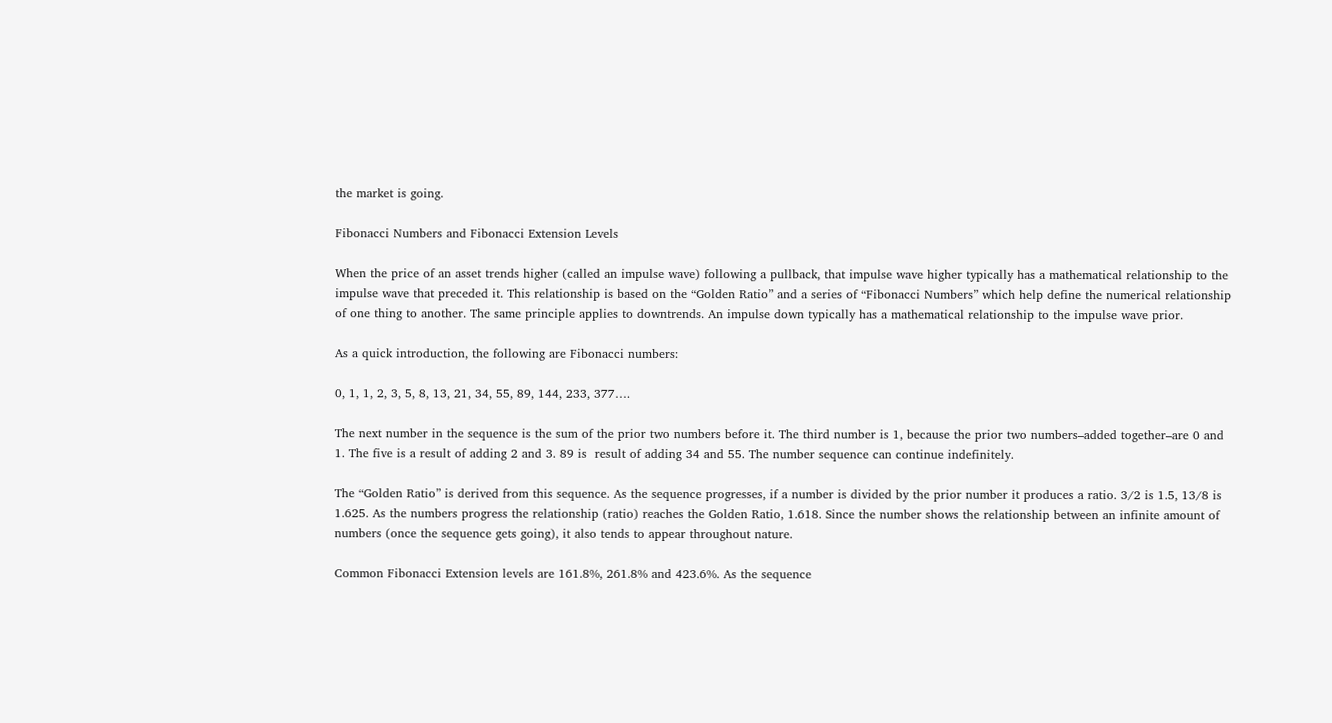the market is going.

Fibonacci Numbers and Fibonacci Extension Levels

When the price of an asset trends higher (called an impulse wave) following a pullback, that impulse wave higher typically has a mathematical relationship to the impulse wave that preceded it. This relationship is based on the “Golden Ratio” and a series of “Fibonacci Numbers” which help define the numerical relationship of one thing to another. The same principle applies to downtrends. An impulse down typically has a mathematical relationship to the impulse wave prior.

As a quick introduction, the following are Fibonacci numbers:

0, 1, 1, 2, 3, 5, 8, 13, 21, 34, 55, 89, 144, 233, 377….

The next number in the sequence is the sum of the prior two numbers before it. The third number is 1, because the prior two numbers–added together–are 0 and 1. The five is a result of adding 2 and 3. 89 is  result of adding 34 and 55. The number sequence can continue indefinitely.

The “Golden Ratio” is derived from this sequence. As the sequence progresses, if a number is divided by the prior number it produces a ratio. 3/2 is 1.5, 13/8 is 1.625. As the numbers progress the relationship (ratio) reaches the Golden Ratio, 1.618. Since the number shows the relationship between an infinite amount of numbers (once the sequence gets going), it also tends to appear throughout nature.

Common Fibonacci Extension levels are 161.8%, 261.8% and 423.6%. As the sequence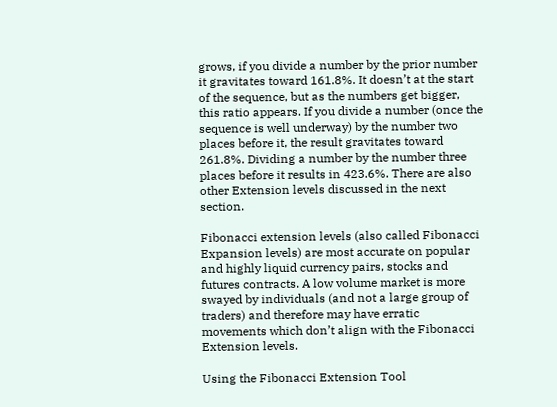grows, if you divide a number by the prior number it gravitates toward 161.8%. It doesn’t at the start of the sequence, but as the numbers get bigger, this ratio appears. If you divide a number (once the sequence is well underway) by the number two places before it, the result gravitates toward 261.8%. Dividing a number by the number three places before it results in 423.6%. There are also other Extension levels discussed in the next section.

Fibonacci extension levels (also called Fibonacci Expansion levels) are most accurate on popular and highly liquid currency pairs, stocks and futures contracts. A low volume market is more swayed by individuals (and not a large group of traders) and therefore may have erratic movements which don’t align with the Fibonacci Extension levels.

Using the Fibonacci Extension Tool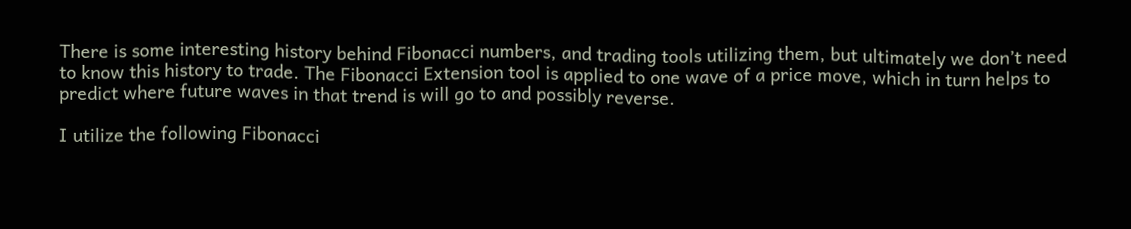There is some interesting history behind Fibonacci numbers, and trading tools utilizing them, but ultimately we don’t need to know this history to trade. The Fibonacci Extension tool is applied to one wave of a price move, which in turn helps to predict where future waves in that trend is will go to and possibly reverse.

I utilize the following Fibonacci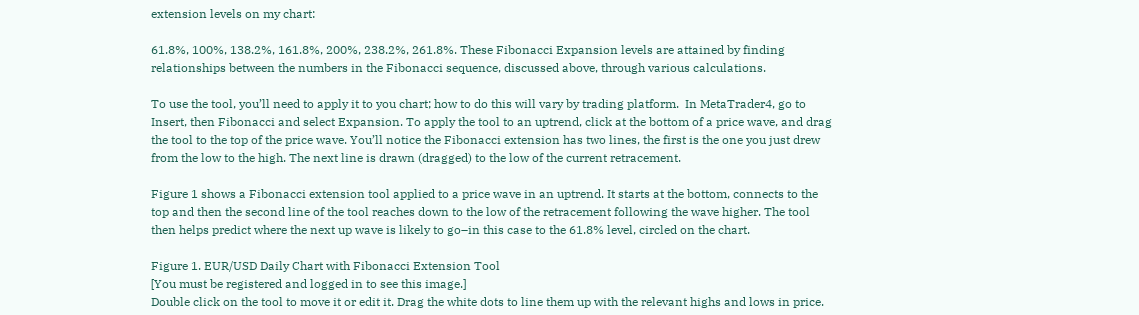extension levels on my chart:

61.8%, 100%, 138.2%, 161.8%, 200%, 238.2%, 261.8%. These Fibonacci Expansion levels are attained by finding relationships between the numbers in the Fibonacci sequence, discussed above, through various calculations.

To use the tool, you’ll need to apply it to you chart; how to do this will vary by trading platform.  In MetaTrader4, go to Insert, then Fibonacci and select Expansion. To apply the tool to an uptrend, click at the bottom of a price wave, and drag the tool to the top of the price wave. You’ll notice the Fibonacci extension has two lines, the first is the one you just drew from the low to the high. The next line is drawn (dragged) to the low of the current retracement.

Figure 1 shows a Fibonacci extension tool applied to a price wave in an uptrend. It starts at the bottom, connects to the top and then the second line of the tool reaches down to the low of the retracement following the wave higher. The tool then helps predict where the next up wave is likely to go–in this case to the 61.8% level, circled on the chart.

Figure 1. EUR/USD Daily Chart with Fibonacci Extension Tool
[You must be registered and logged in to see this image.]
Double click on the tool to move it or edit it. Drag the white dots to line them up with the relevant highs and lows in price.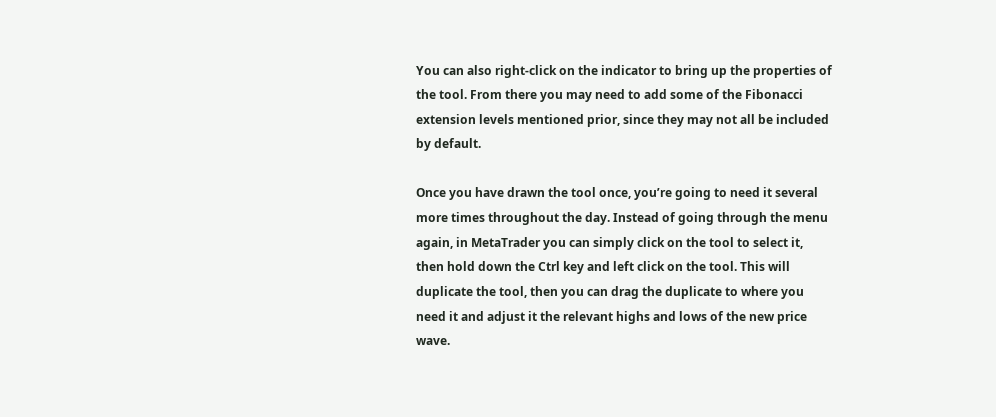You can also right-click on the indicator to bring up the properties of the tool. From there you may need to add some of the Fibonacci extension levels mentioned prior, since they may not all be included by default.

Once you have drawn the tool once, you’re going to need it several more times throughout the day. Instead of going through the menu again, in MetaTrader you can simply click on the tool to select it, then hold down the Ctrl key and left click on the tool. This will duplicate the tool, then you can drag the duplicate to where you need it and adjust it the relevant highs and lows of the new price wave.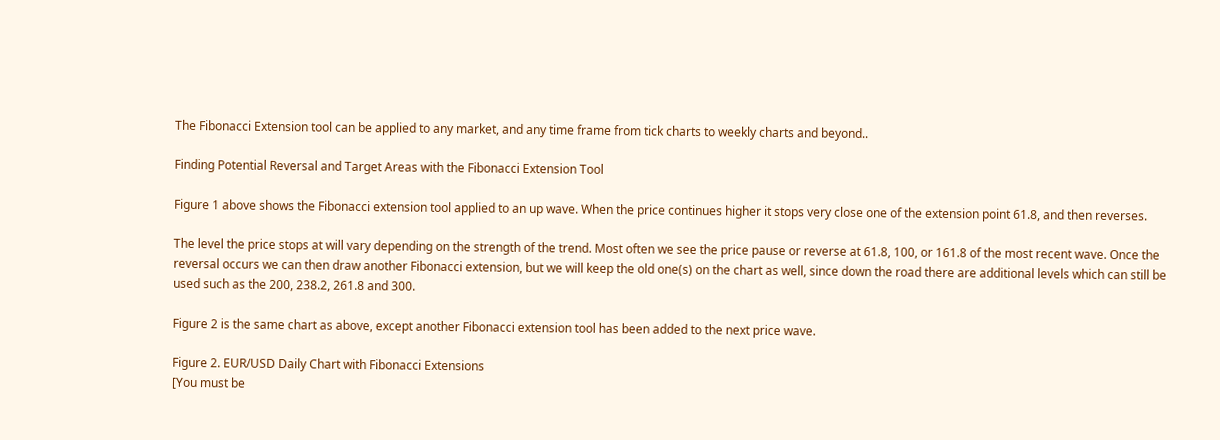The Fibonacci Extension tool can be applied to any market, and any time frame from tick charts to weekly charts and beyond..

Finding Potential Reversal and Target Areas with the Fibonacci Extension Tool

Figure 1 above shows the Fibonacci extension tool applied to an up wave. When the price continues higher it stops very close one of the extension point 61.8, and then reverses.

The level the price stops at will vary depending on the strength of the trend. Most often we see the price pause or reverse at 61.8, 100, or 161.8 of the most recent wave. Once the reversal occurs we can then draw another Fibonacci extension, but we will keep the old one(s) on the chart as well, since down the road there are additional levels which can still be used such as the 200, 238.2, 261.8 and 300.

Figure 2 is the same chart as above, except another Fibonacci extension tool has been added to the next price wave.

Figure 2. EUR/USD Daily Chart with Fibonacci Extensions
[You must be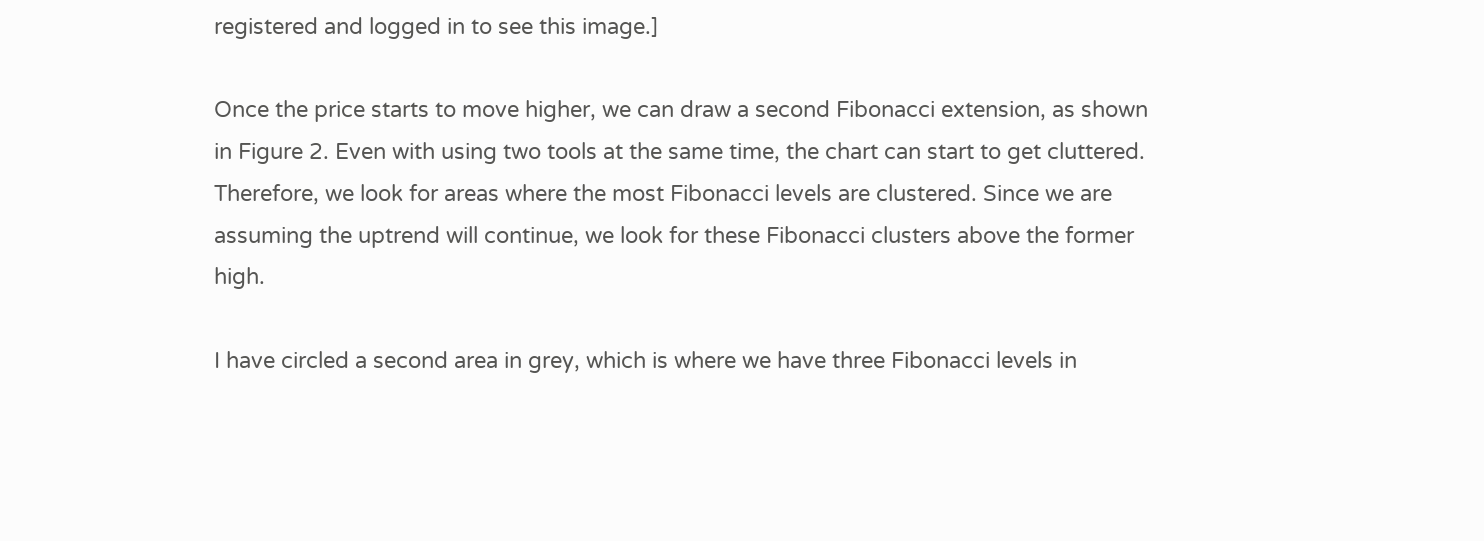registered and logged in to see this image.]

Once the price starts to move higher, we can draw a second Fibonacci extension, as shown in Figure 2. Even with using two tools at the same time, the chart can start to get cluttered. Therefore, we look for areas where the most Fibonacci levels are clustered. Since we are assuming the uptrend will continue, we look for these Fibonacci clusters above the former high.

I have circled a second area in grey, which is where we have three Fibonacci levels in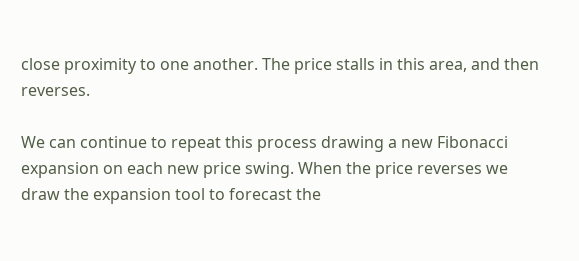close proximity to one another. The price stalls in this area, and then reverses.

We can continue to repeat this process drawing a new Fibonacci expansion on each new price swing. When the price reverses we  draw the expansion tool to forecast the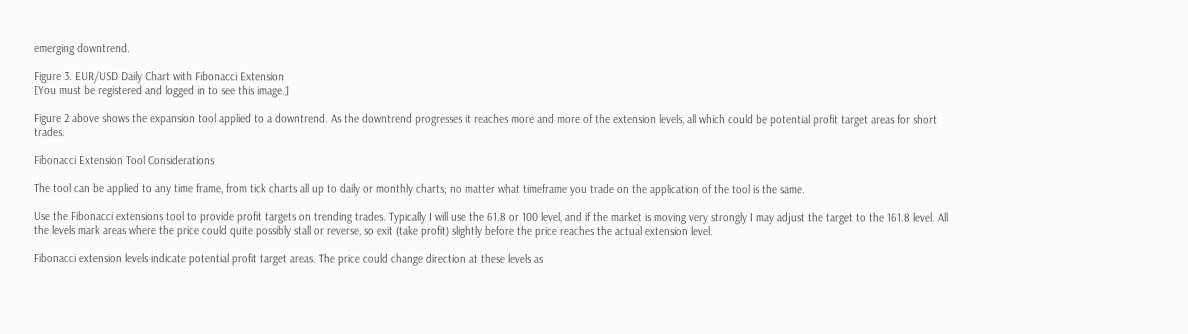emerging downtrend.

Figure 3. EUR/USD Daily Chart with Fibonacci Extension
[You must be registered and logged in to see this image.]

Figure 2 above shows the expansion tool applied to a downtrend. As the downtrend progresses it reaches more and more of the extension levels, all which could be potential profit target areas for short trades.

Fibonacci Extension Tool Considerations

The tool can be applied to any time frame, from tick charts all up to daily or monthly charts; no matter what timeframe you trade on the application of the tool is the same.

Use the Fibonacci extensions tool to provide profit targets on trending trades. Typically I will use the 61.8 or 100 level, and if the market is moving very strongly I may adjust the target to the 161.8 level. All the levels mark areas where the price could quite possibly stall or reverse, so exit (take profit) slightly before the price reaches the actual extension level.

Fibonacci extension levels indicate potential profit target areas. The price could change direction at these levels as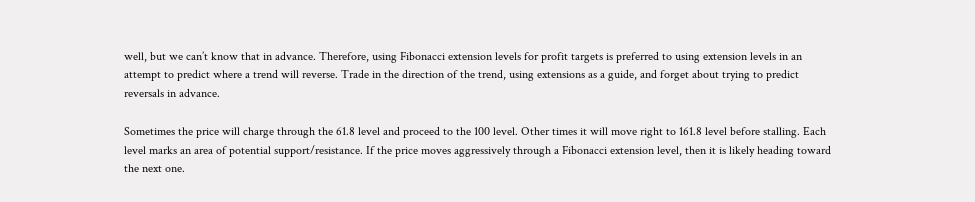well, but we can’t know that in advance. Therefore, using Fibonacci extension levels for profit targets is preferred to using extension levels in an attempt to predict where a trend will reverse. Trade in the direction of the trend, using extensions as a guide, and forget about trying to predict reversals in advance.

Sometimes the price will charge through the 61.8 level and proceed to the 100 level. Other times it will move right to 161.8 level before stalling. Each level marks an area of potential support/resistance. If the price moves aggressively through a Fibonacci extension level, then it is likely heading toward the next one.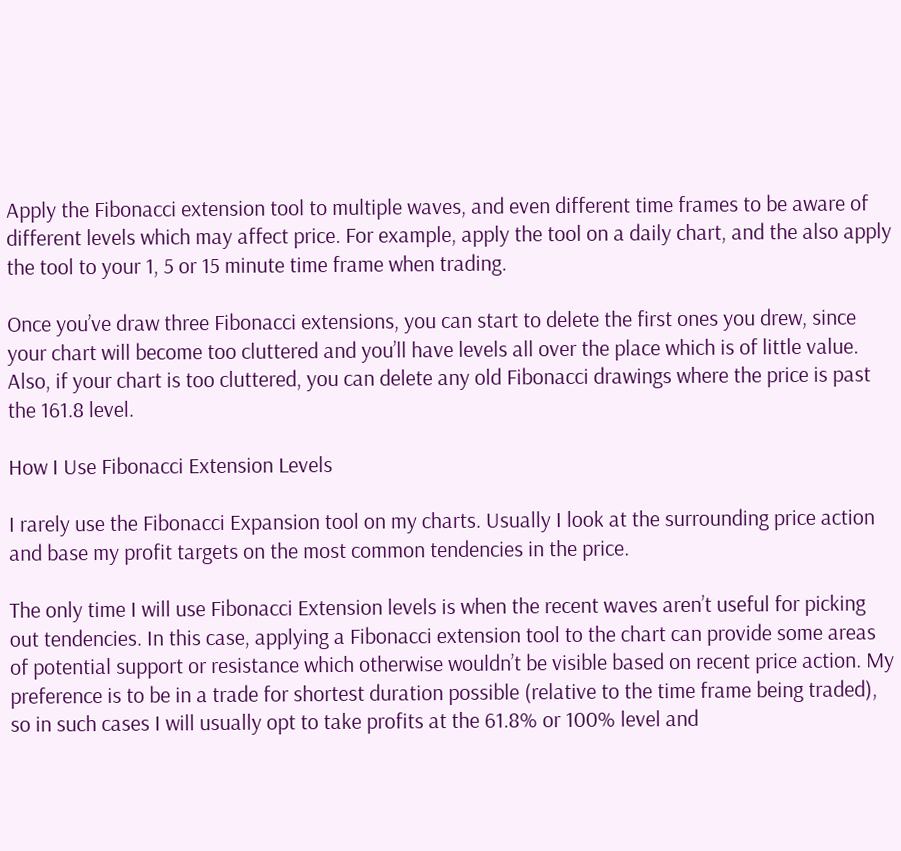Apply the Fibonacci extension tool to multiple waves, and even different time frames to be aware of different levels which may affect price. For example, apply the tool on a daily chart, and the also apply the tool to your 1, 5 or 15 minute time frame when trading.

Once you’ve draw three Fibonacci extensions, you can start to delete the first ones you drew, since your chart will become too cluttered and you’ll have levels all over the place which is of little value. Also, if your chart is too cluttered, you can delete any old Fibonacci drawings where the price is past the 161.8 level.

How I Use Fibonacci Extension Levels

I rarely use the Fibonacci Expansion tool on my charts. Usually I look at the surrounding price action and base my profit targets on the most common tendencies in the price.

The only time I will use Fibonacci Extension levels is when the recent waves aren’t useful for picking out tendencies. In this case, applying a Fibonacci extension tool to the chart can provide some areas of potential support or resistance which otherwise wouldn’t be visible based on recent price action. My preference is to be in a trade for shortest duration possible (relative to the time frame being traded), so in such cases I will usually opt to take profits at the 61.8% or 100% level and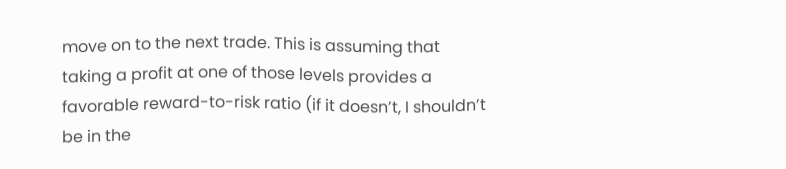move on to the next trade. This is assuming that taking a profit at one of those levels provides a favorable reward-to-risk ratio (if it doesn’t, I shouldn’t be in the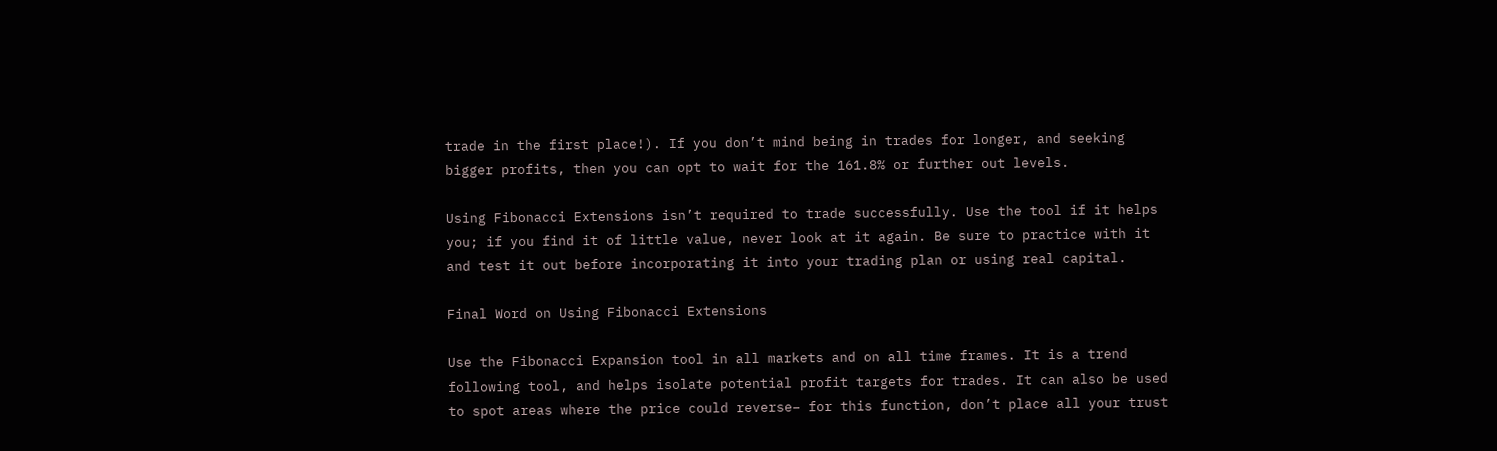trade in the first place!). If you don’t mind being in trades for longer, and seeking bigger profits, then you can opt to wait for the 161.8% or further out levels.

Using Fibonacci Extensions isn’t required to trade successfully. Use the tool if it helps you; if you find it of little value, never look at it again. Be sure to practice with it and test it out before incorporating it into your trading plan or using real capital.

Final Word on Using Fibonacci Extensions

Use the Fibonacci Expansion tool in all markets and on all time frames. It is a trend following tool, and helps isolate potential profit targets for trades. It can also be used to spot areas where the price could reverse– for this function, don’t place all your trust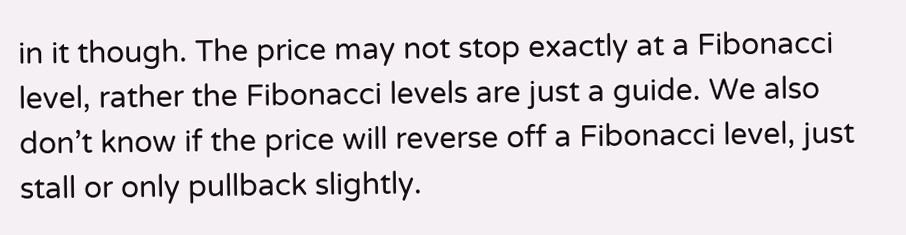in it though. The price may not stop exactly at a Fibonacci level, rather the Fibonacci levels are just a guide. We also don’t know if the price will reverse off a Fibonacci level, just stall or only pullback slightly.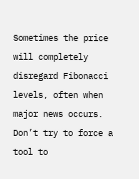Sometimes the price will completely disregard Fibonacci levels, often when major news occurs. Don’t try to force a tool to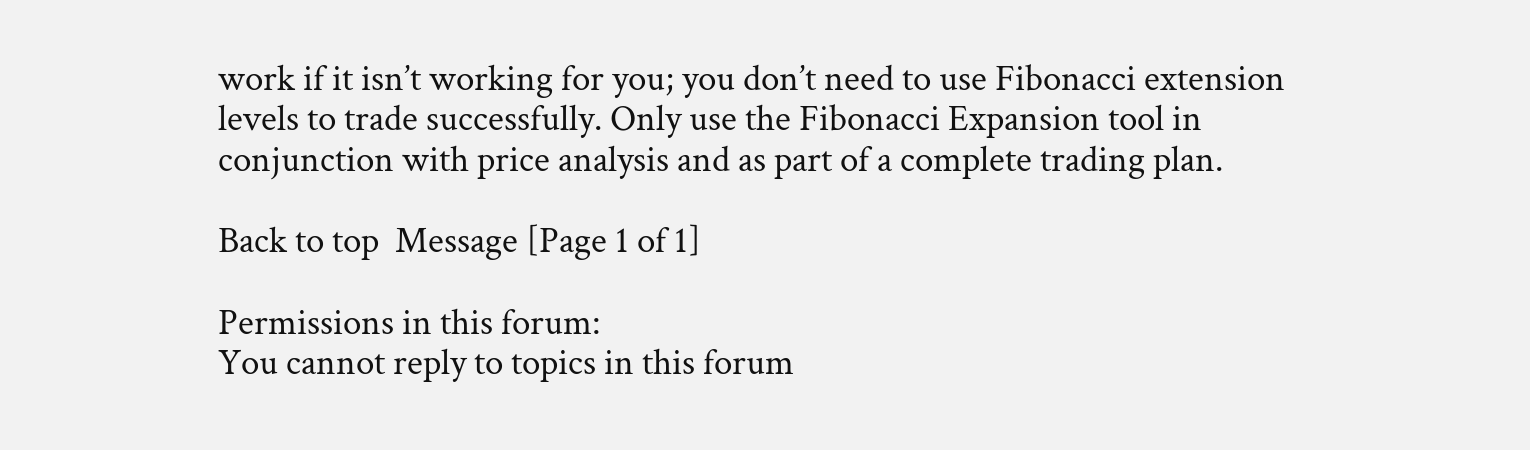work if it isn’t working for you; you don’t need to use Fibonacci extension levels to trade successfully. Only use the Fibonacci Expansion tool in conjunction with price analysis and as part of a complete trading plan.

Back to top  Message [Page 1 of 1]

Permissions in this forum:
You cannot reply to topics in this forum